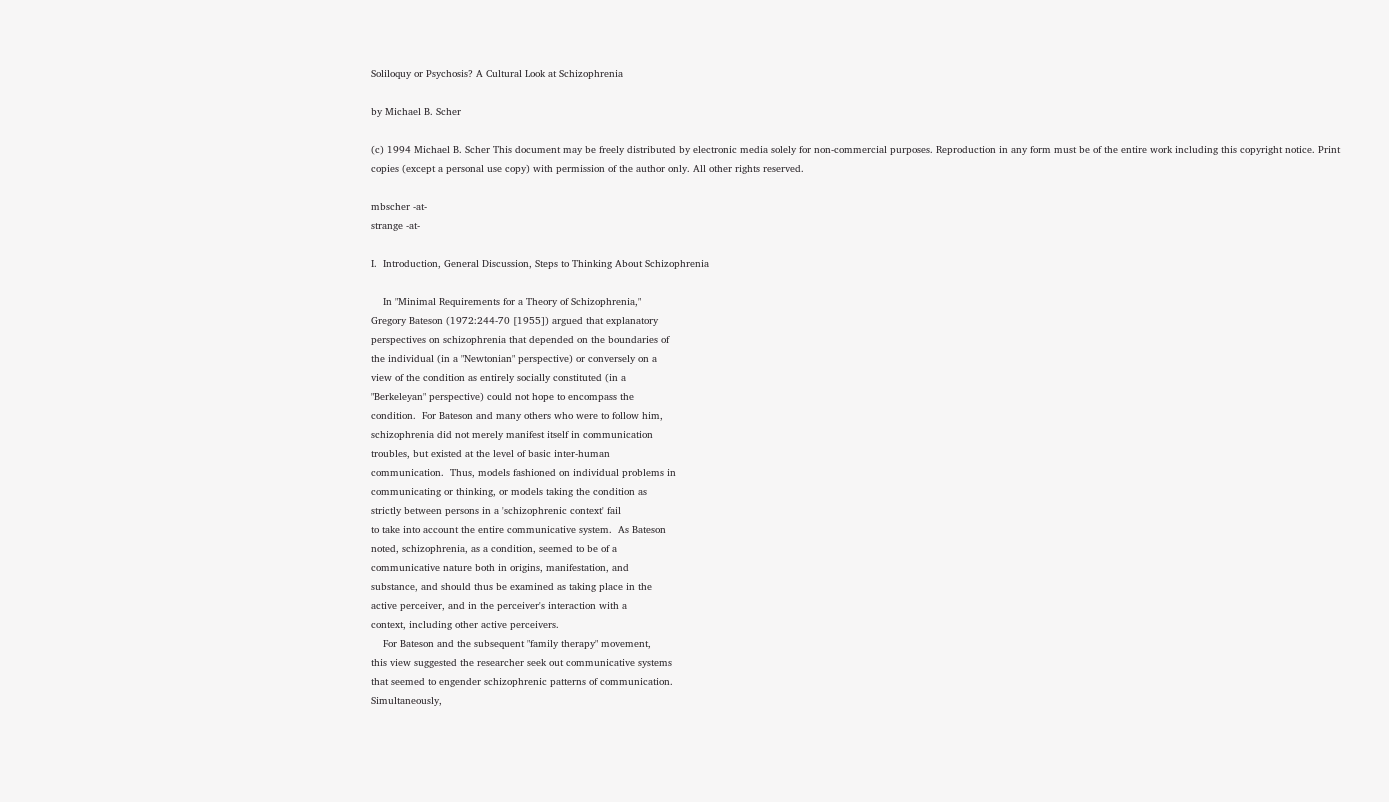Soliloquy or Psychosis? A Cultural Look at Schizophrenia

by Michael B. Scher

(c) 1994 Michael B. Scher This document may be freely distributed by electronic media solely for non-commercial purposes. Reproduction in any form must be of the entire work including this copyright notice. Print copies (except a personal use copy) with permission of the author only. All other rights reserved.

mbscher -at-
strange -at-

I.  Introduction, General Discussion, Steps to Thinking About Schizophrenia

    In "Minimal Requirements for a Theory of Schizophrenia,"
Gregory Bateson (1972:244-70 [1955]) argued that explanatory
perspectives on schizophrenia that depended on the boundaries of
the individual (in a "Newtonian" perspective) or conversely on a
view of the condition as entirely socially constituted (in a
"Berkeleyan" perspective) could not hope to encompass the
condition.  For Bateson and many others who were to follow him,
schizophrenia did not merely manifest itself in communication
troubles, but existed at the level of basic inter-human
communication.  Thus, models fashioned on individual problems in
communicating or thinking, or models taking the condition as
strictly between persons in a 'schizophrenic context' fail
to take into account the entire communicative system.  As Bateson
noted, schizophrenia, as a condition, seemed to be of a
communicative nature both in origins, manifestation, and
substance, and should thus be examined as taking place in the
active perceiver, and in the perceiver's interaction with a
context, including other active perceivers.
    For Bateson and the subsequent "family therapy" movement,
this view suggested the researcher seek out communicative systems
that seemed to engender schizophrenic patterns of communication.
Simultaneously,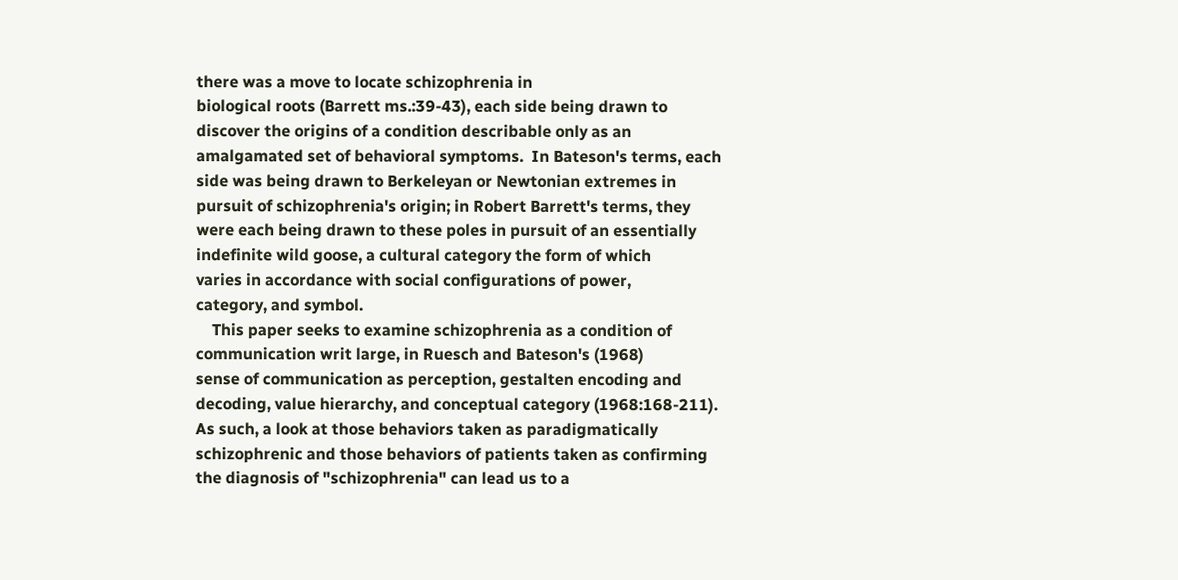there was a move to locate schizophrenia in
biological roots (Barrett ms.:39-43), each side being drawn to
discover the origins of a condition describable only as an
amalgamated set of behavioral symptoms.  In Bateson's terms, each
side was being drawn to Berkeleyan or Newtonian extremes in
pursuit of schizophrenia's origin; in Robert Barrett's terms, they
were each being drawn to these poles in pursuit of an essentially
indefinite wild goose, a cultural category the form of which
varies in accordance with social configurations of power,
category, and symbol.
    This paper seeks to examine schizophrenia as a condition of
communication writ large, in Ruesch and Bateson's (1968)
sense of communication as perception, gestalten encoding and
decoding, value hierarchy, and conceptual category (1968:168-211).
As such, a look at those behaviors taken as paradigmatically
schizophrenic and those behaviors of patients taken as confirming
the diagnosis of "schizophrenia" can lead us to a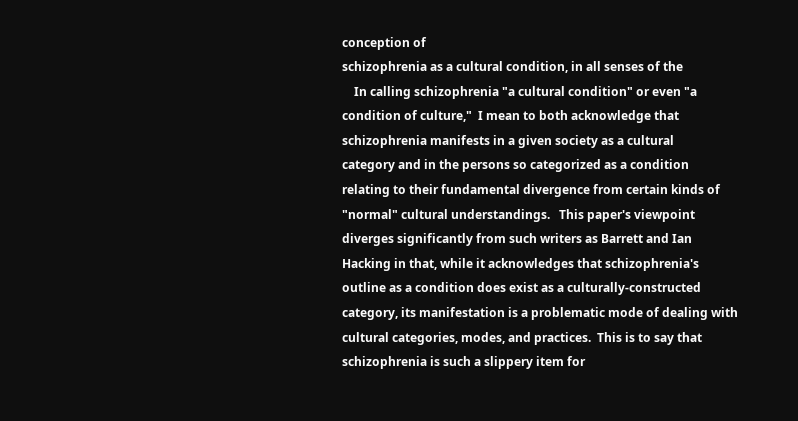conception of
schizophrenia as a cultural condition, in all senses of the
    In calling schizophrenia "a cultural condition" or even "a
condition of culture,"  I mean to both acknowledge that
schizophrenia manifests in a given society as a cultural
category and in the persons so categorized as a condition
relating to their fundamental divergence from certain kinds of
"normal" cultural understandings.   This paper's viewpoint
diverges significantly from such writers as Barrett and Ian
Hacking in that, while it acknowledges that schizophrenia's
outline as a condition does exist as a culturally-constructed
category, its manifestation is a problematic mode of dealing with
cultural categories, modes, and practices.  This is to say that
schizophrenia is such a slippery item for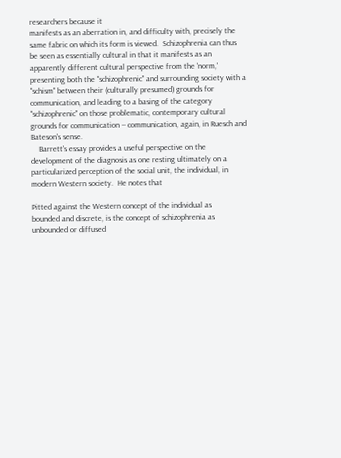researchers because it
manifests as an aberration in, and difficulty with, precisely the
same fabric on which its form is viewed.  Schizophrenia can thus
be seen as essentially cultural in that it manifests as an
apparently different cultural perspective from the 'norm,'
presenting both the "schizophrenic" and surrounding society with a
"schism" between their (culturally presumed) grounds for
communication, and leading to a basing of the category
"schizophrenic" on those problematic, contemporary cultural
grounds for communication -- communication, again, in Ruesch and
Bateson's sense.
    Barrett's essay provides a useful perspective on the
development of the diagnosis as one resting ultimately on a
particularized perception of the social unit, the individual, in
modern Western society.  He notes that

Pitted against the Western concept of the individual as
bounded and discrete, is the concept of schizophrenia as
unbounded or diffused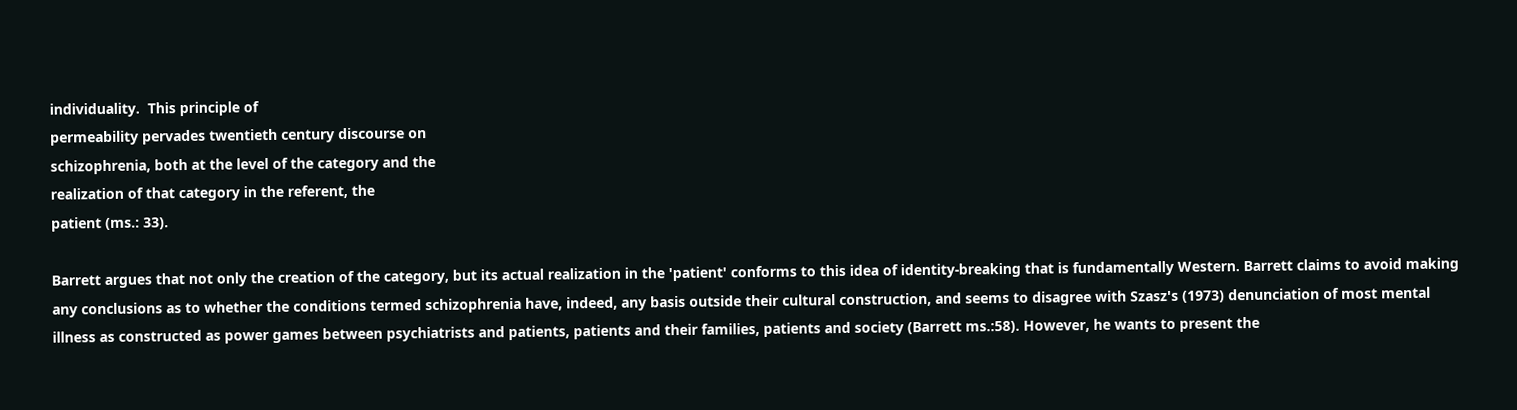individuality.  This principle of
permeability pervades twentieth century discourse on
schizophrenia, both at the level of the category and the
realization of that category in the referent, the
patient (ms.: 33).

Barrett argues that not only the creation of the category, but its actual realization in the 'patient' conforms to this idea of identity-breaking that is fundamentally Western. Barrett claims to avoid making any conclusions as to whether the conditions termed schizophrenia have, indeed, any basis outside their cultural construction, and seems to disagree with Szasz's (1973) denunciation of most mental illness as constructed as power games between psychiatrists and patients, patients and their families, patients and society (Barrett ms.:58). However, he wants to present the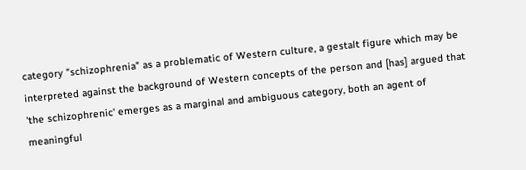category "schizophrenia" as a problematic of Western culture, a gestalt figure which may be interpreted against the background of Western concepts of the person and [has] argued that 'the schizophrenic' emerges as a marginal and ambiguous category, both an agent of meaningful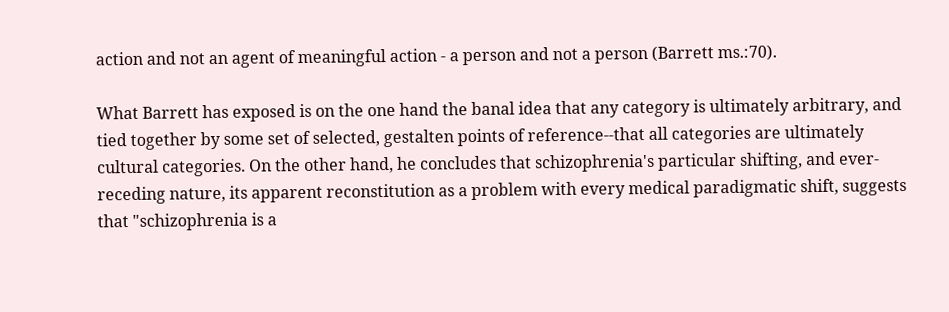action and not an agent of meaningful action - a person and not a person (Barrett ms.:70).

What Barrett has exposed is on the one hand the banal idea that any category is ultimately arbitrary, and tied together by some set of selected, gestalten points of reference--that all categories are ultimately cultural categories. On the other hand, he concludes that schizophrenia's particular shifting, and ever- receding nature, its apparent reconstitution as a problem with every medical paradigmatic shift, suggests that "schizophrenia is a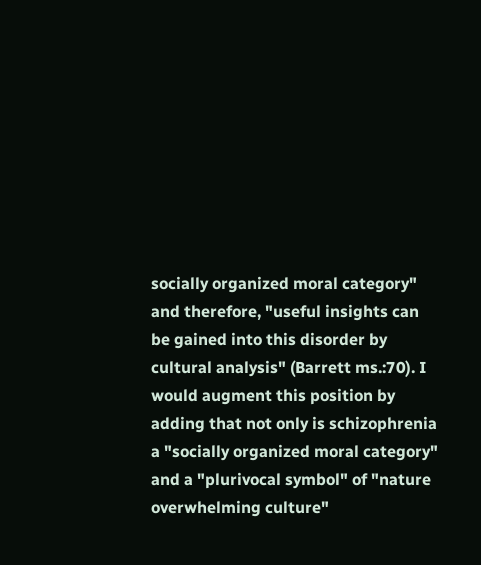socially organized moral category" and therefore, "useful insights can be gained into this disorder by cultural analysis" (Barrett ms.:70). I would augment this position by adding that not only is schizophrenia a "socially organized moral category" and a "plurivocal symbol" of "nature overwhelming culture"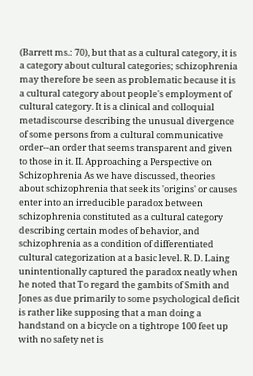(Barrett ms.: 70), but that as a cultural category, it is a category about cultural categories; schizophrenia may therefore be seen as problematic because it is a cultural category about people's employment of cultural category. It is a clinical and colloquial metadiscourse describing the unusual divergence of some persons from a cultural communicative order--an order that seems transparent and given to those in it. II. Approaching a Perspective on Schizophrenia As we have discussed, theories about schizophrenia that seek its 'origins' or causes enter into an irreducible paradox between schizophrenia constituted as a cultural category describing certain modes of behavior, and schizophrenia as a condition of differentiated cultural categorization at a basic level. R. D. Laing unintentionally captured the paradox neatly when he noted that To regard the gambits of Smith and Jones as due primarily to some psychological deficit is rather like supposing that a man doing a handstand on a bicycle on a tightrope 100 feet up with no safety net is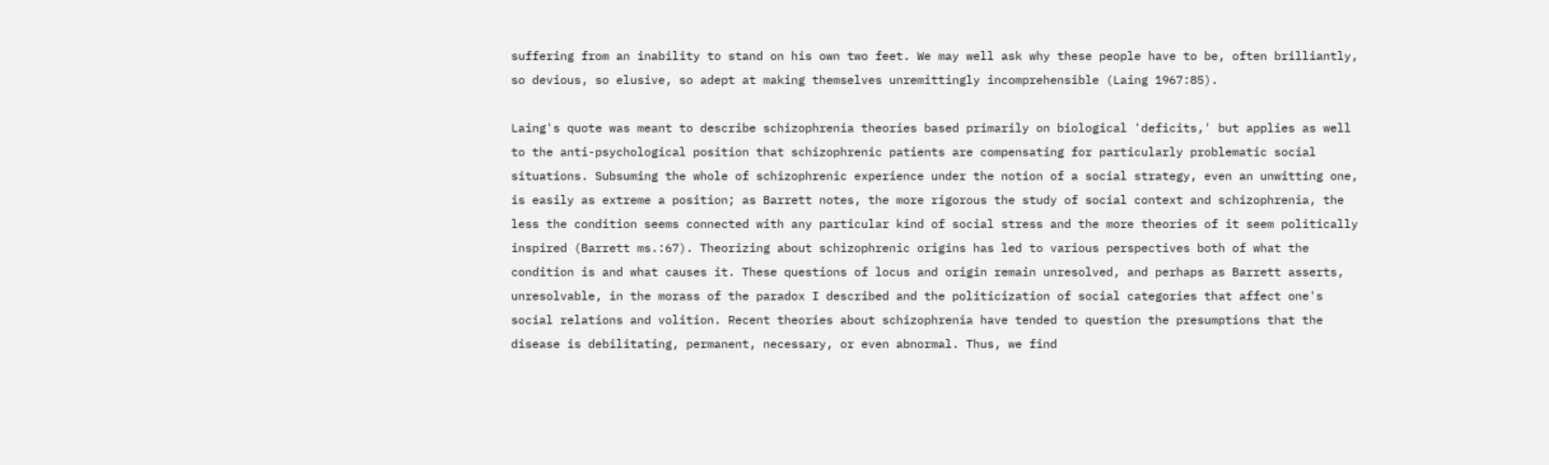suffering from an inability to stand on his own two feet. We may well ask why these people have to be, often brilliantly, so devious, so elusive, so adept at making themselves unremittingly incomprehensible (Laing 1967:85).

Laing's quote was meant to describe schizophrenia theories based primarily on biological 'deficits,' but applies as well to the anti-psychological position that schizophrenic patients are compensating for particularly problematic social situations. Subsuming the whole of schizophrenic experience under the notion of a social strategy, even an unwitting one, is easily as extreme a position; as Barrett notes, the more rigorous the study of social context and schizophrenia, the less the condition seems connected with any particular kind of social stress and the more theories of it seem politically inspired (Barrett ms.:67). Theorizing about schizophrenic origins has led to various perspectives both of what the condition is and what causes it. These questions of locus and origin remain unresolved, and perhaps as Barrett asserts, unresolvable, in the morass of the paradox I described and the politicization of social categories that affect one's social relations and volition. Recent theories about schizophrenia have tended to question the presumptions that the disease is debilitating, permanent, necessary, or even abnormal. Thus, we find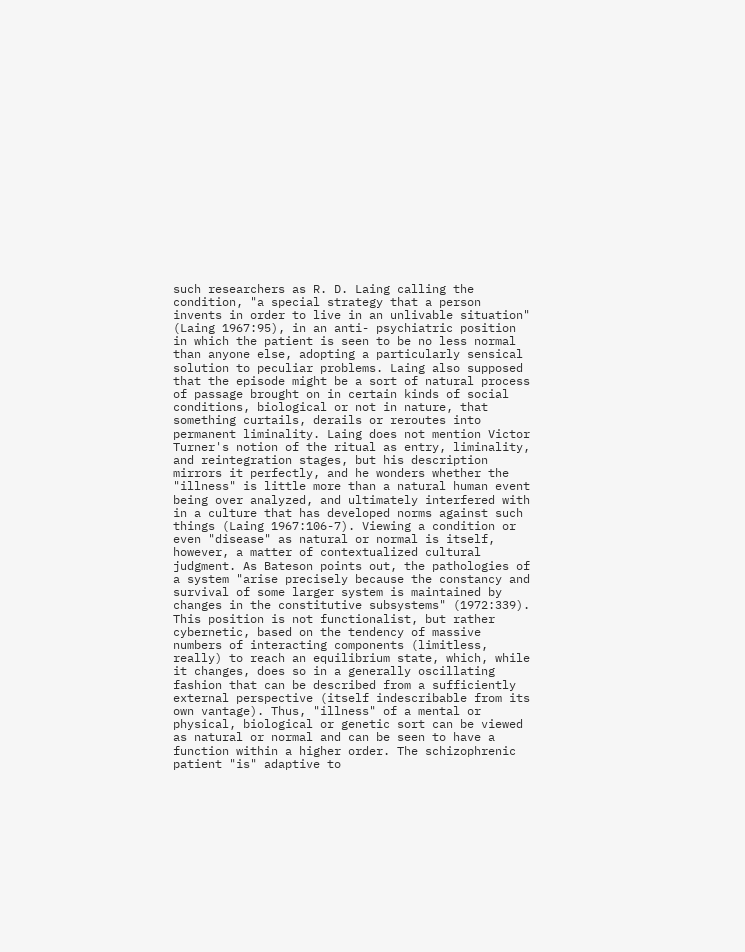such researchers as R. D. Laing calling the condition, "a special strategy that a person invents in order to live in an unlivable situation" (Laing 1967:95), in an anti- psychiatric position in which the patient is seen to be no less normal than anyone else, adopting a particularly sensical solution to peculiar problems. Laing also supposed that the episode might be a sort of natural process of passage brought on in certain kinds of social conditions, biological or not in nature, that something curtails, derails or reroutes into permanent liminality. Laing does not mention Victor Turner's notion of the ritual as entry, liminality, and reintegration stages, but his description mirrors it perfectly, and he wonders whether the "illness" is little more than a natural human event being over analyzed, and ultimately interfered with in a culture that has developed norms against such things (Laing 1967:106-7). Viewing a condition or even "disease" as natural or normal is itself, however, a matter of contextualized cultural judgment. As Bateson points out, the pathologies of a system "arise precisely because the constancy and survival of some larger system is maintained by changes in the constitutive subsystems" (1972:339). This position is not functionalist, but rather cybernetic, based on the tendency of massive numbers of interacting components (limitless, really) to reach an equilibrium state, which, while it changes, does so in a generally oscillating fashion that can be described from a sufficiently external perspective (itself indescribable from its own vantage). Thus, "illness" of a mental or physical, biological or genetic sort can be viewed as natural or normal and can be seen to have a function within a higher order. The schizophrenic patient "is" adaptive to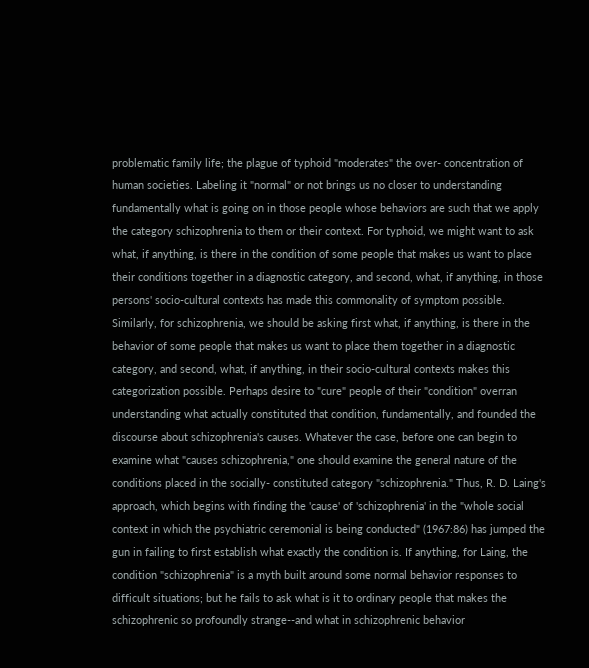problematic family life; the plague of typhoid "moderates" the over- concentration of human societies. Labeling it "normal" or not brings us no closer to understanding fundamentally what is going on in those people whose behaviors are such that we apply the category schizophrenia to them or their context. For typhoid, we might want to ask what, if anything, is there in the condition of some people that makes us want to place their conditions together in a diagnostic category, and second, what, if anything, in those persons' socio-cultural contexts has made this commonality of symptom possible. Similarly, for schizophrenia, we should be asking first what, if anything, is there in the behavior of some people that makes us want to place them together in a diagnostic category, and second, what, if anything, in their socio-cultural contexts makes this categorization possible. Perhaps desire to "cure" people of their "condition" overran understanding what actually constituted that condition, fundamentally, and founded the discourse about schizophrenia's causes. Whatever the case, before one can begin to examine what "causes schizophrenia," one should examine the general nature of the conditions placed in the socially- constituted category "schizophrenia." Thus, R. D. Laing's approach, which begins with finding the 'cause' of 'schizophrenia' in the "whole social context in which the psychiatric ceremonial is being conducted" (1967:86) has jumped the gun in failing to first establish what exactly the condition is. If anything, for Laing, the condition "schizophrenia" is a myth built around some normal behavior responses to difficult situations; but he fails to ask what is it to ordinary people that makes the schizophrenic so profoundly strange--and what in schizophrenic behavior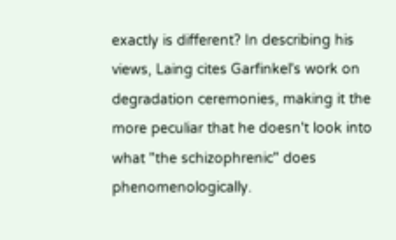exactly is different? In describing his views, Laing cites Garfinkel's work on degradation ceremonies, making it the more peculiar that he doesn't look into what "the schizophrenic" does phenomenologically.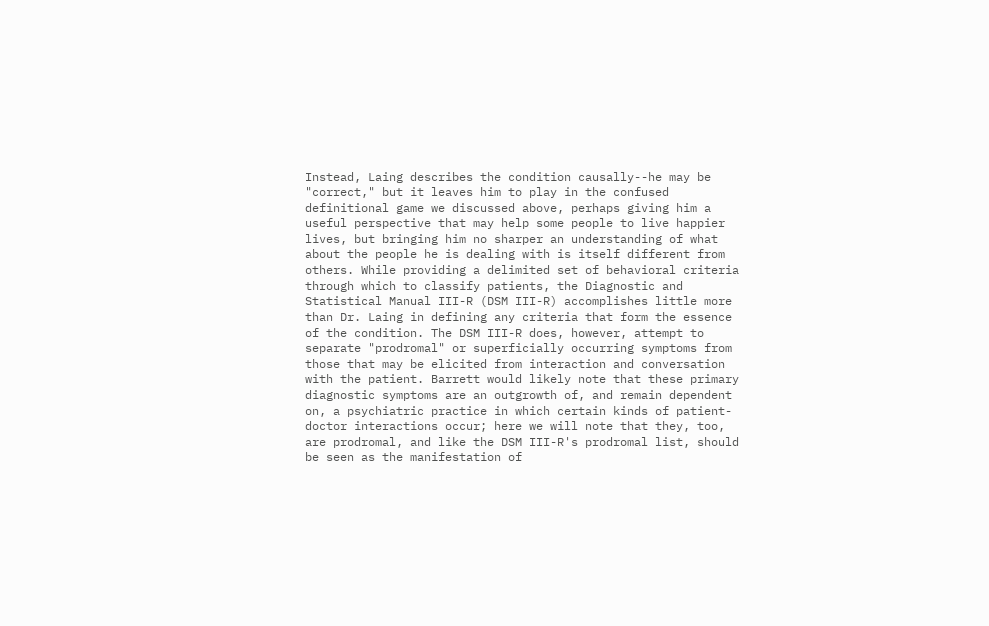Instead, Laing describes the condition causally--he may be "correct," but it leaves him to play in the confused definitional game we discussed above, perhaps giving him a useful perspective that may help some people to live happier lives, but bringing him no sharper an understanding of what about the people he is dealing with is itself different from others. While providing a delimited set of behavioral criteria through which to classify patients, the Diagnostic and Statistical Manual III-R (DSM III-R) accomplishes little more than Dr. Laing in defining any criteria that form the essence of the condition. The DSM III-R does, however, attempt to separate "prodromal" or superficially occurring symptoms from those that may be elicited from interaction and conversation with the patient. Barrett would likely note that these primary diagnostic symptoms are an outgrowth of, and remain dependent on, a psychiatric practice in which certain kinds of patient-doctor interactions occur; here we will note that they, too, are prodromal, and like the DSM III-R's prodromal list, should be seen as the manifestation of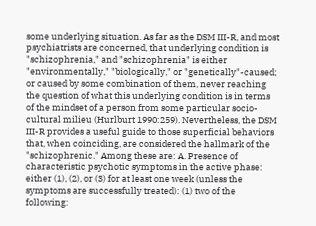some underlying situation. As far as the DSM III-R, and most psychiatrists are concerned, that underlying condition is "schizophrenia," and "schizophrenia" is either "environmentally," "biologically," or "genetically"-caused; or caused by some combination of them, never reaching the question of what this underlying condition is in terms of the mindset of a person from some particular socio-cultural milieu (Hurlburt 1990:259). Nevertheless, the DSM III-R provides a useful guide to those superficial behaviors that, when coinciding, are considered the hallmark of the "schizophrenic." Among these are: A. Presence of characteristic psychotic symptoms in the active phase: either (1), (2), or (3) for at least one week (unless the symptoms are successfully treated): (1) two of the following: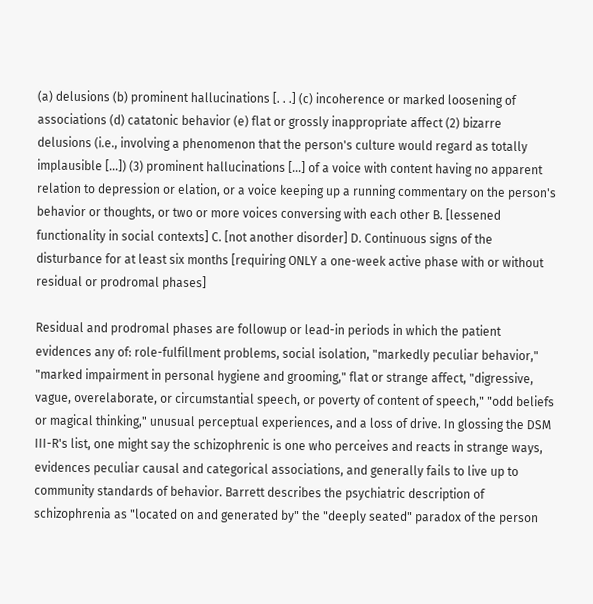(a) delusions (b) prominent hallucinations [. . .] (c) incoherence or marked loosening of associations (d) catatonic behavior (e) flat or grossly inappropriate affect (2) bizarre delusions (i.e., involving a phenomenon that the person's culture would regard as totally implausible [...]) (3) prominent hallucinations [...] of a voice with content having no apparent relation to depression or elation, or a voice keeping up a running commentary on the person's behavior or thoughts, or two or more voices conversing with each other B. [lessened functionality in social contexts] C. [not another disorder] D. Continuous signs of the disturbance for at least six months [requiring ONLY a one-week active phase with or without residual or prodromal phases]

Residual and prodromal phases are followup or lead-in periods in which the patient evidences any of: role-fulfillment problems, social isolation, "markedly peculiar behavior," "marked impairment in personal hygiene and grooming," flat or strange affect, "digressive, vague, overelaborate, or circumstantial speech, or poverty of content of speech," "odd beliefs or magical thinking," unusual perceptual experiences, and a loss of drive. In glossing the DSM III-R's list, one might say the schizophrenic is one who perceives and reacts in strange ways, evidences peculiar causal and categorical associations, and generally fails to live up to community standards of behavior. Barrett describes the psychiatric description of schizophrenia as "located on and generated by" the "deeply seated" paradox of the person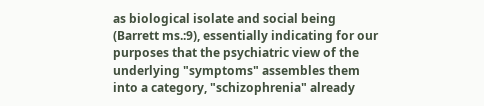as biological isolate and social being (Barrett ms.:9), essentially indicating for our purposes that the psychiatric view of the underlying "symptoms" assembles them into a category, "schizophrenia" already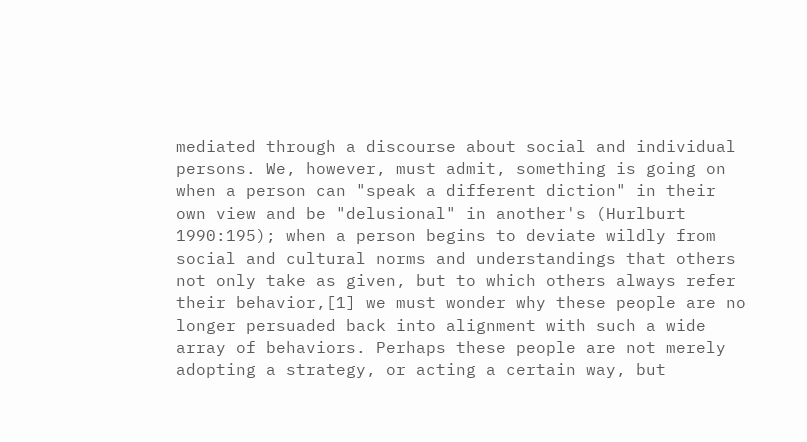mediated through a discourse about social and individual persons. We, however, must admit, something is going on when a person can "speak a different diction" in their own view and be "delusional" in another's (Hurlburt 1990:195); when a person begins to deviate wildly from social and cultural norms and understandings that others not only take as given, but to which others always refer their behavior,[1] we must wonder why these people are no longer persuaded back into alignment with such a wide array of behaviors. Perhaps these people are not merely adopting a strategy, or acting a certain way, but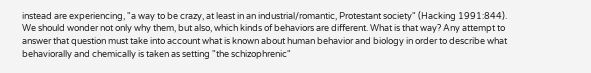instead are experiencing, "a way to be crazy, at least in an industrial/romantic, Protestant society" (Hacking 1991:844). We should wonder not only why them, but also, which kinds of behaviors are different. What is that way? Any attempt to answer that question must take into account what is known about human behavior and biology in order to describe what behaviorally and chemically is taken as setting "the schizophrenic"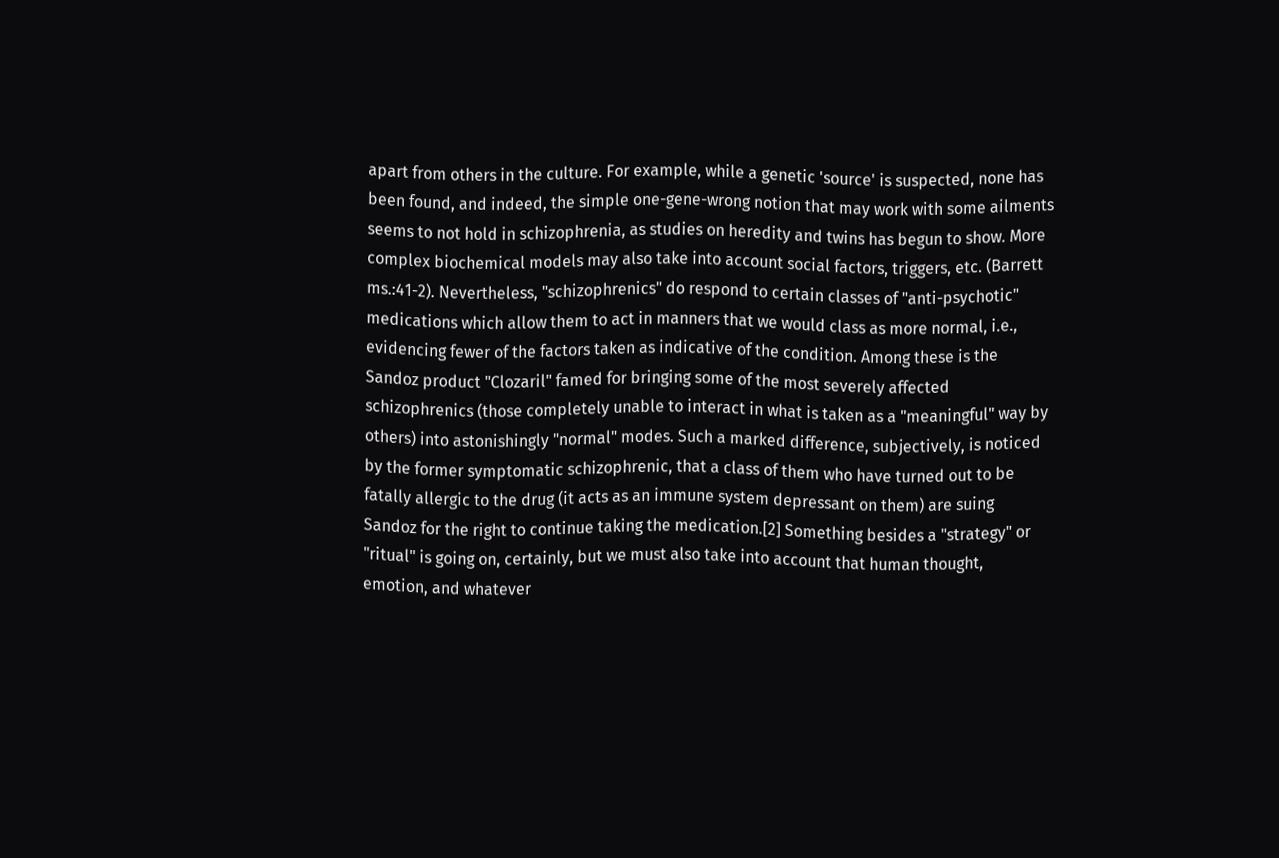apart from others in the culture. For example, while a genetic 'source' is suspected, none has been found, and indeed, the simple one-gene-wrong notion that may work with some ailments seems to not hold in schizophrenia, as studies on heredity and twins has begun to show. More complex biochemical models may also take into account social factors, triggers, etc. (Barrett ms.:41-2). Nevertheless, "schizophrenics" do respond to certain classes of "anti-psychotic" medications which allow them to act in manners that we would class as more normal, i.e., evidencing fewer of the factors taken as indicative of the condition. Among these is the Sandoz product "Clozaril" famed for bringing some of the most severely affected schizophrenics (those completely unable to interact in what is taken as a "meaningful" way by others) into astonishingly "normal" modes. Such a marked difference, subjectively, is noticed by the former symptomatic schizophrenic, that a class of them who have turned out to be fatally allergic to the drug (it acts as an immune system depressant on them) are suing Sandoz for the right to continue taking the medication.[2] Something besides a "strategy" or "ritual" is going on, certainly, but we must also take into account that human thought, emotion, and whatever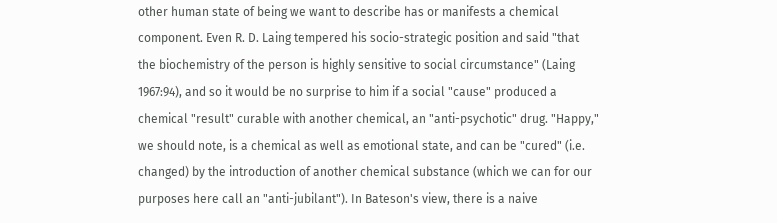other human state of being we want to describe has or manifests a chemical component. Even R. D. Laing tempered his socio-strategic position and said "that the biochemistry of the person is highly sensitive to social circumstance" (Laing 1967:94), and so it would be no surprise to him if a social "cause" produced a chemical "result" curable with another chemical, an "anti-psychotic" drug. "Happy," we should note, is a chemical as well as emotional state, and can be "cured" (i.e. changed) by the introduction of another chemical substance (which we can for our purposes here call an "anti-jubilant"). In Bateson's view, there is a naive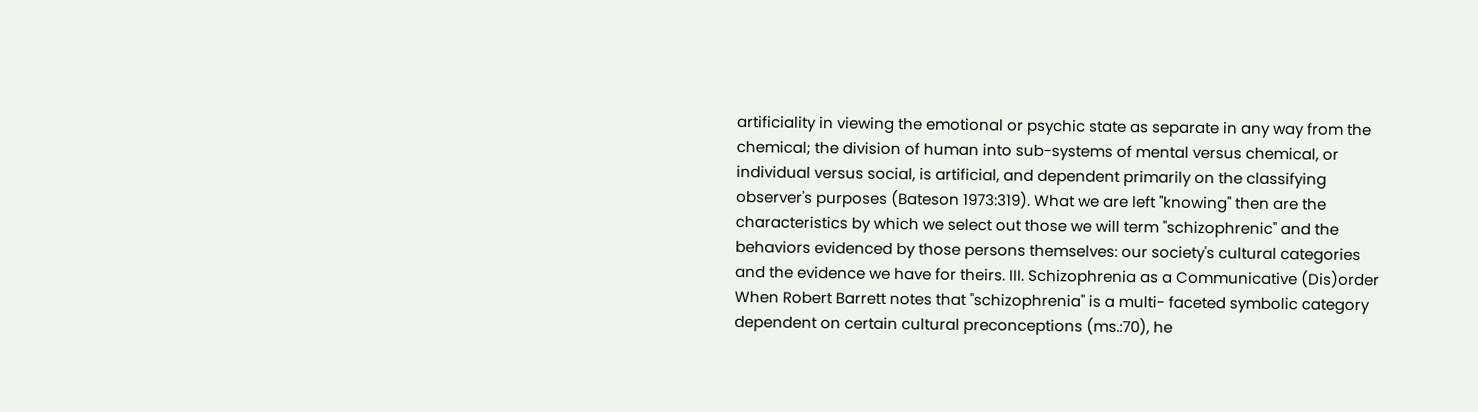artificiality in viewing the emotional or psychic state as separate in any way from the chemical; the division of human into sub-systems of mental versus chemical, or individual versus social, is artificial, and dependent primarily on the classifying observer's purposes (Bateson 1973:319). What we are left "knowing" then are the characteristics by which we select out those we will term "schizophrenic" and the behaviors evidenced by those persons themselves: our society's cultural categories and the evidence we have for theirs. III. Schizophrenia as a Communicative (Dis)order When Robert Barrett notes that "schizophrenia" is a multi- faceted symbolic category dependent on certain cultural preconceptions (ms.:70), he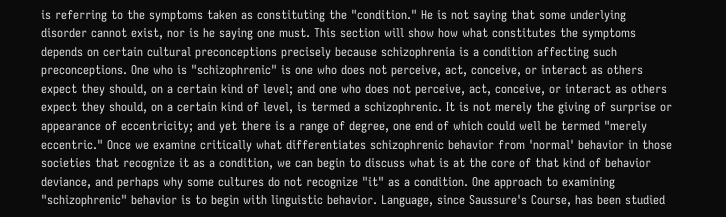is referring to the symptoms taken as constituting the "condition." He is not saying that some underlying disorder cannot exist, nor is he saying one must. This section will show how what constitutes the symptoms depends on certain cultural preconceptions precisely because schizophrenia is a condition affecting such preconceptions. One who is "schizophrenic" is one who does not perceive, act, conceive, or interact as others expect they should, on a certain kind of level; and one who does not perceive, act, conceive, or interact as others expect they should, on a certain kind of level, is termed a schizophrenic. It is not merely the giving of surprise or appearance of eccentricity; and yet there is a range of degree, one end of which could well be termed "merely eccentric." Once we examine critically what differentiates schizophrenic behavior from 'normal' behavior in those societies that recognize it as a condition, we can begin to discuss what is at the core of that kind of behavior deviance, and perhaps why some cultures do not recognize "it" as a condition. One approach to examining "schizophrenic" behavior is to begin with linguistic behavior. Language, since Saussure's Course, has been studied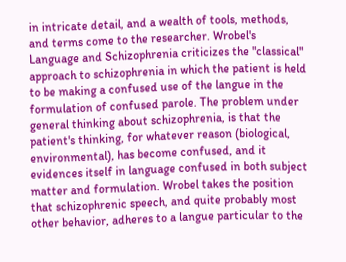in intricate detail, and a wealth of tools, methods, and terms come to the researcher. Wrobel's Language and Schizophrenia criticizes the "classical" approach to schizophrenia in which the patient is held to be making a confused use of the langue in the formulation of confused parole. The problem under general thinking about schizophrenia, is that the patient's thinking, for whatever reason (biological, environmental), has become confused, and it evidences itself in language confused in both subject matter and formulation. Wrobel takes the position that schizophrenic speech, and quite probably most other behavior, adheres to a langue particular to the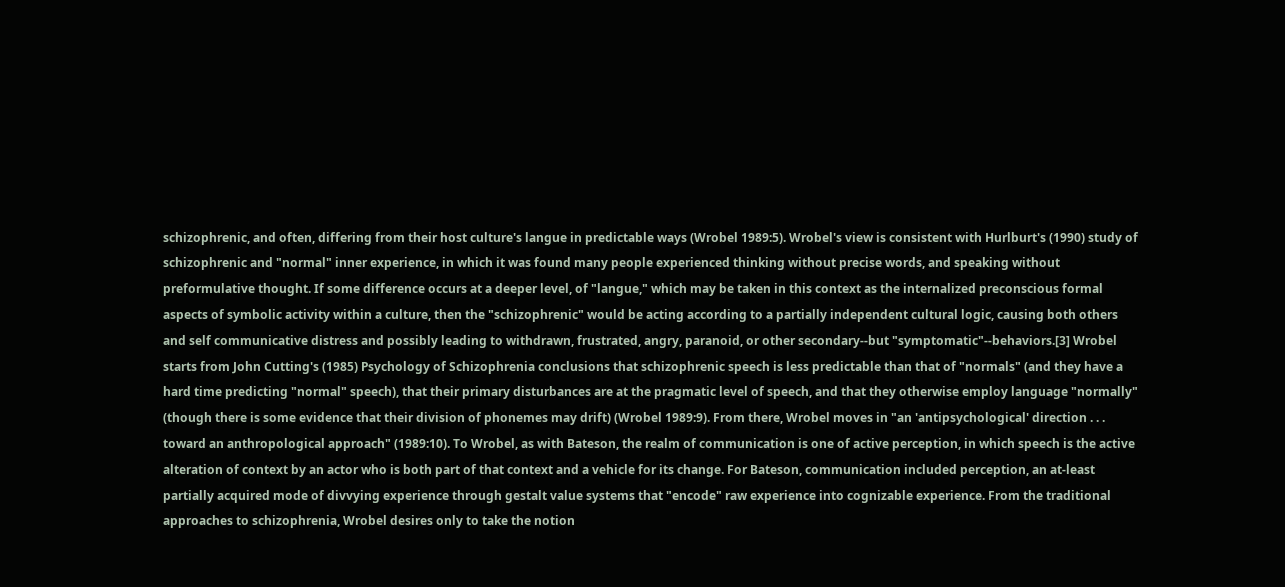schizophrenic, and often, differing from their host culture's langue in predictable ways (Wrobel 1989:5). Wrobel's view is consistent with Hurlburt's (1990) study of schizophrenic and "normal" inner experience, in which it was found many people experienced thinking without precise words, and speaking without preformulative thought. If some difference occurs at a deeper level, of "langue," which may be taken in this context as the internalized preconscious formal aspects of symbolic activity within a culture, then the "schizophrenic" would be acting according to a partially independent cultural logic, causing both others and self communicative distress and possibly leading to withdrawn, frustrated, angry, paranoid, or other secondary--but "symptomatic"--behaviors.[3] Wrobel starts from John Cutting's (1985) Psychology of Schizophrenia conclusions that schizophrenic speech is less predictable than that of "normals" (and they have a hard time predicting "normal" speech), that their primary disturbances are at the pragmatic level of speech, and that they otherwise employ language "normally" (though there is some evidence that their division of phonemes may drift) (Wrobel 1989:9). From there, Wrobel moves in "an 'antipsychological' direction . . . toward an anthropological approach" (1989:10). To Wrobel, as with Bateson, the realm of communication is one of active perception, in which speech is the active alteration of context by an actor who is both part of that context and a vehicle for its change. For Bateson, communication included perception, an at-least partially acquired mode of divvying experience through gestalt value systems that "encode" raw experience into cognizable experience. From the traditional approaches to schizophrenia, Wrobel desires only to take the notion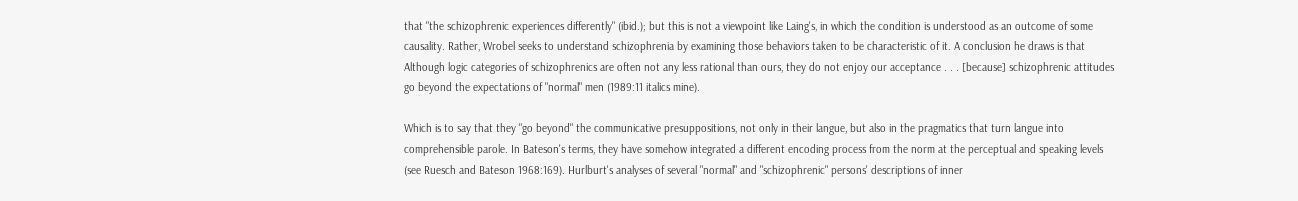that "the schizophrenic experiences differently" (ibid.); but this is not a viewpoint like Laing's, in which the condition is understood as an outcome of some causality. Rather, Wrobel seeks to understand schizophrenia by examining those behaviors taken to be characteristic of it. A conclusion he draws is that Although logic categories of schizophrenics are often not any less rational than ours, they do not enjoy our acceptance . . . [because] schizophrenic attitudes go beyond the expectations of "normal" men (1989:11 italics mine).

Which is to say that they "go beyond" the communicative presuppositions, not only in their langue, but also in the pragmatics that turn langue into comprehensible parole. In Bateson's terms, they have somehow integrated a different encoding process from the norm at the perceptual and speaking levels (see Ruesch and Bateson 1968:169). Hurlburt's analyses of several "normal" and "schizophrenic" persons' descriptions of inner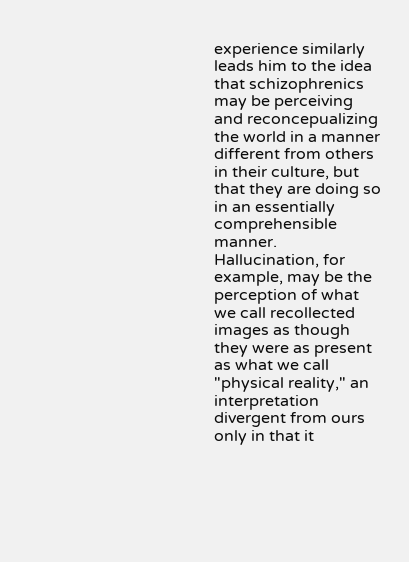experience similarly leads him to the idea that schizophrenics may be perceiving and reconcepualizing the world in a manner different from others in their culture, but that they are doing so in an essentially comprehensible manner. Hallucination, for example, may be the perception of what we call recollected images as though they were as present as what we call "physical reality," an interpretation divergent from ours only in that it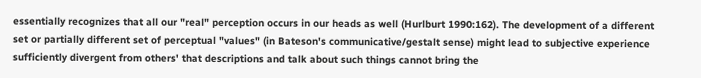essentially recognizes that all our "real" perception occurs in our heads as well (Hurlburt 1990:162). The development of a different set or partially different set of perceptual "values" (in Bateson's communicative/gestalt sense) might lead to subjective experience sufficiently divergent from others' that descriptions and talk about such things cannot bring the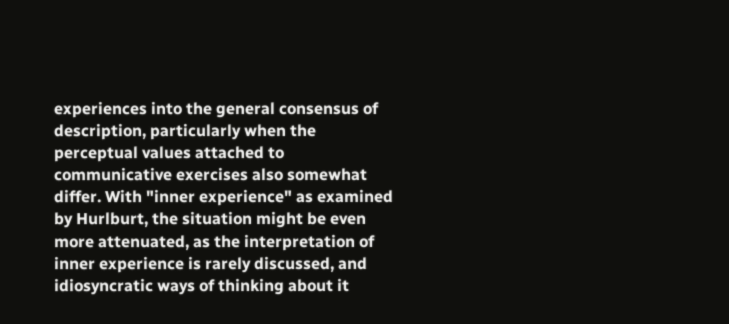experiences into the general consensus of description, particularly when the perceptual values attached to communicative exercises also somewhat differ. With "inner experience" as examined by Hurlburt, the situation might be even more attenuated, as the interpretation of inner experience is rarely discussed, and idiosyncratic ways of thinking about it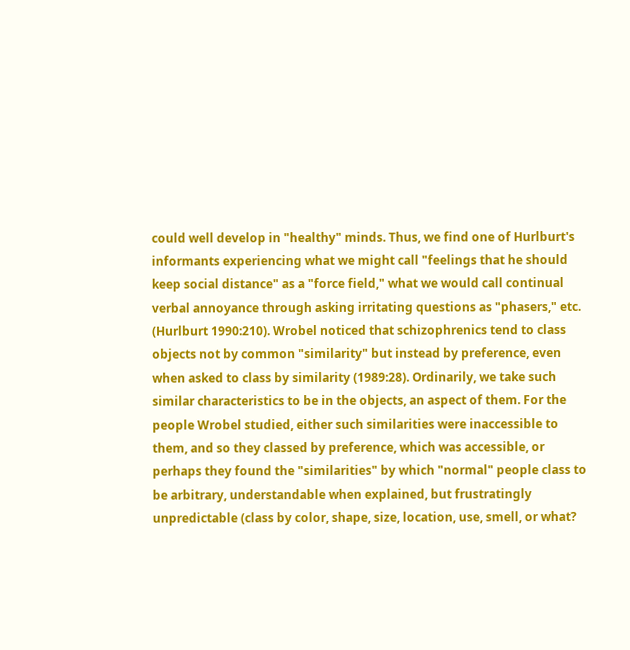could well develop in "healthy" minds. Thus, we find one of Hurlburt's informants experiencing what we might call "feelings that he should keep social distance" as a "force field," what we would call continual verbal annoyance through asking irritating questions as "phasers," etc. (Hurlburt 1990:210). Wrobel noticed that schizophrenics tend to class objects not by common "similarity" but instead by preference, even when asked to class by similarity (1989:28). Ordinarily, we take such similar characteristics to be in the objects, an aspect of them. For the people Wrobel studied, either such similarities were inaccessible to them, and so they classed by preference, which was accessible, or perhaps they found the "similarities" by which "normal" people class to be arbitrary, understandable when explained, but frustratingly unpredictable (class by color, shape, size, location, use, smell, or what?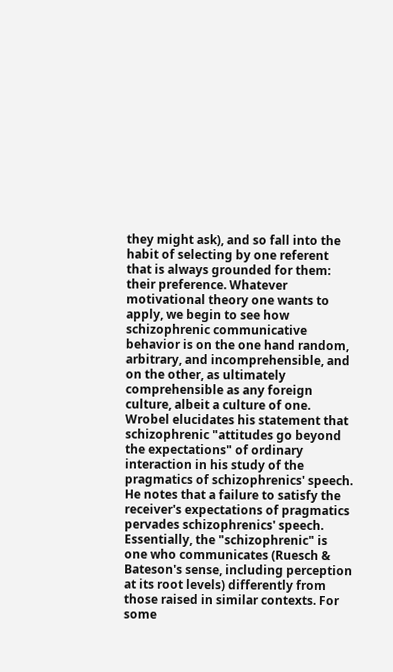they might ask), and so fall into the habit of selecting by one referent that is always grounded for them: their preference. Whatever motivational theory one wants to apply, we begin to see how schizophrenic communicative behavior is on the one hand random, arbitrary, and incomprehensible, and on the other, as ultimately comprehensible as any foreign culture, albeit a culture of one. Wrobel elucidates his statement that schizophrenic "attitudes go beyond the expectations" of ordinary interaction in his study of the pragmatics of schizophrenics' speech. He notes that a failure to satisfy the receiver's expectations of pragmatics pervades schizophrenics' speech. Essentially, the "schizophrenic" is one who communicates (Ruesch & Bateson's sense, including perception at its root levels) differently from those raised in similar contexts. For some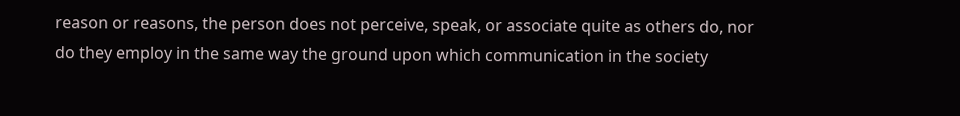reason or reasons, the person does not perceive, speak, or associate quite as others do, nor do they employ in the same way the ground upon which communication in the society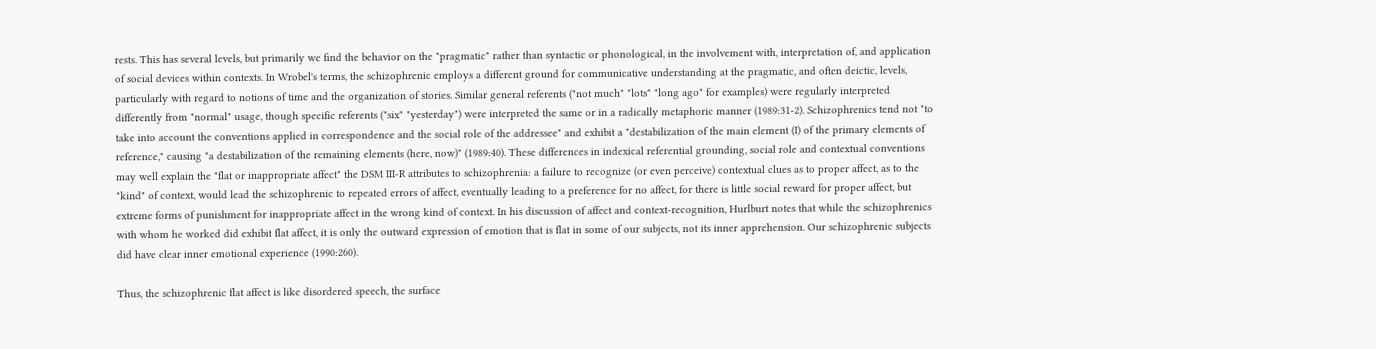rests. This has several levels, but primarily we find the behavior on the "pragmatic" rather than syntactic or phonological, in the involvement with, interpretation of, and application of social devices within contexts. In Wrobel's terms, the schizophrenic employs a different ground for communicative understanding at the pragmatic, and often deictic, levels, particularly with regard to notions of time and the organization of stories. Similar general referents ("not much" "lots" "long ago" for examples) were regularly interpreted differently from "normal" usage, though specific referents ("six" "yesterday") were interpreted the same or in a radically metaphoric manner (1989:31-2). Schizophrenics tend not "to take into account the conventions applied in correspondence and the social role of the addressee" and exhibit a "destabilization of the main element (I) of the primary elements of reference," causing "a destabilization of the remaining elements (here, now)" (1989:40). These differences in indexical referential grounding, social role and contextual conventions may well explain the "flat or inappropriate affect" the DSM III-R attributes to schizophrenia: a failure to recognize (or even perceive) contextual clues as to proper affect, as to the "kind" of context, would lead the schizophrenic to repeated errors of affect, eventually leading to a preference for no affect, for there is little social reward for proper affect, but extreme forms of punishment for inappropriate affect in the wrong kind of context. In his discussion of affect and context-recognition, Hurlburt notes that while the schizophrenics with whom he worked did exhibit flat affect, it is only the outward expression of emotion that is flat in some of our subjects, not its inner apprehension. Our schizophrenic subjects did have clear inner emotional experience (1990:260).

Thus, the schizophrenic flat affect is like disordered speech, the surface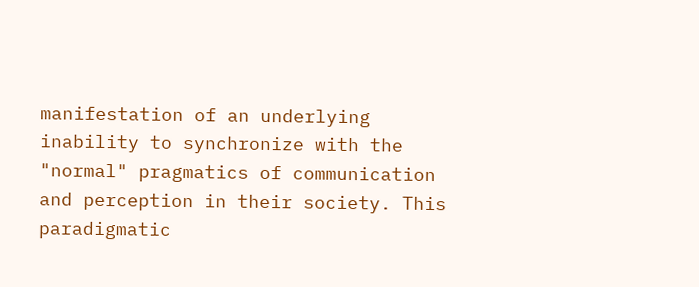manifestation of an underlying inability to synchronize with the "normal" pragmatics of communication and perception in their society. This paradigmatic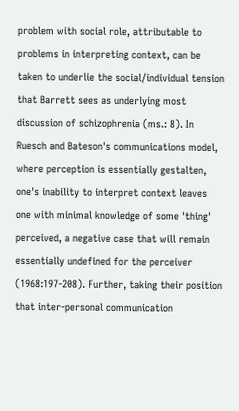problem with social role, attributable to problems in interpreting context, can be taken to underlie the social/individual tension that Barrett sees as underlying most discussion of schizophrenia (ms.: 8). In Ruesch and Bateson's communications model, where perception is essentially gestalten, one's inability to interpret context leaves one with minimal knowledge of some 'thing' perceived, a negative case that will remain essentially undefined for the perceiver (1968:197-208). Further, taking their position that inter-personal communication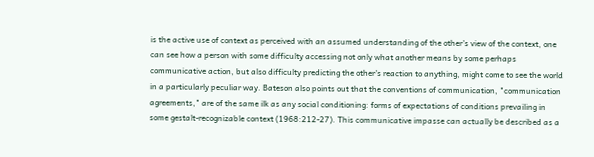is the active use of context as perceived with an assumed understanding of the other's view of the context, one can see how a person with some difficulty accessing not only what another means by some perhaps communicative action, but also difficulty predicting the other's reaction to anything, might come to see the world in a particularly peculiar way. Bateson also points out that the conventions of communication, "communication agreements," are of the same ilk as any social conditioning: forms of expectations of conditions prevailing in some gestalt-recognizable context (1968:212-27). This communicative impasse can actually be described as a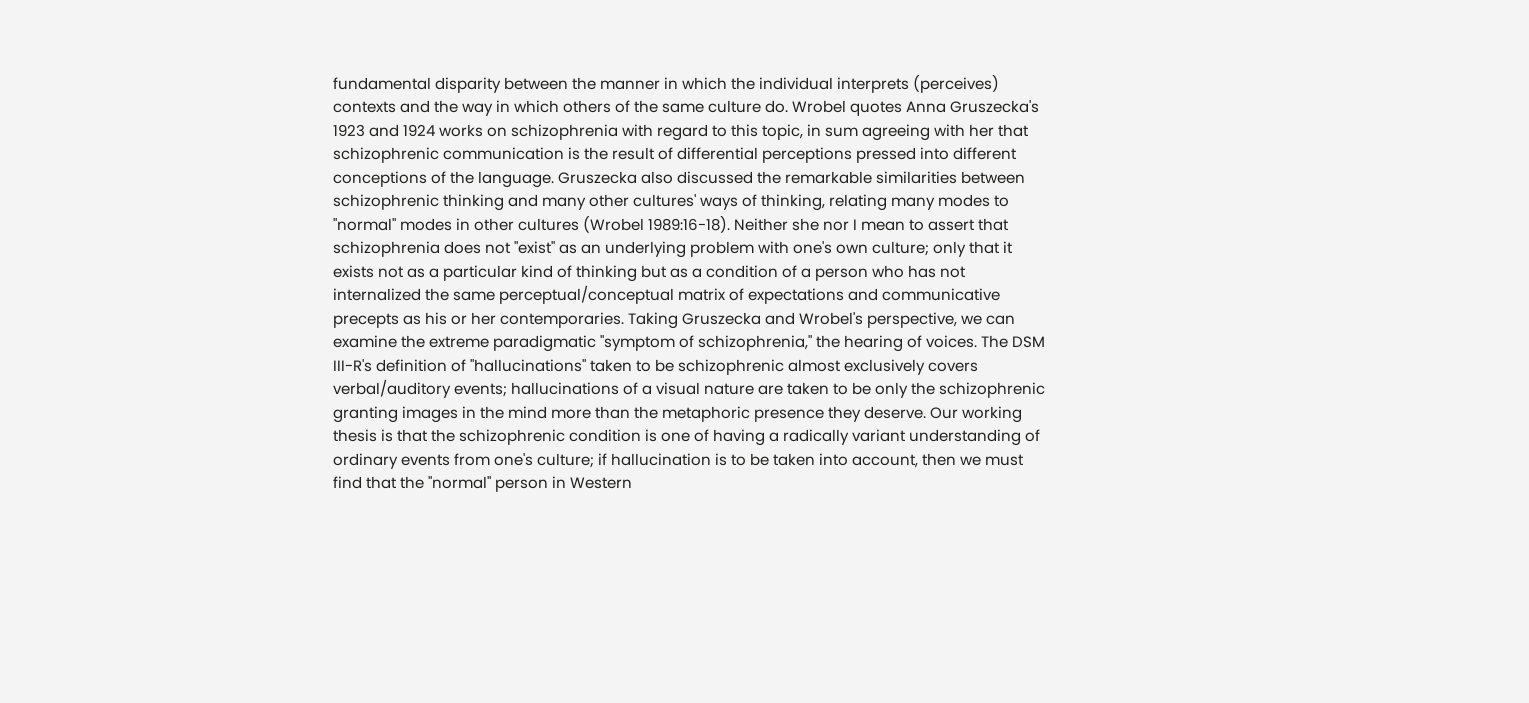fundamental disparity between the manner in which the individual interprets (perceives) contexts and the way in which others of the same culture do. Wrobel quotes Anna Gruszecka's 1923 and 1924 works on schizophrenia with regard to this topic, in sum agreeing with her that schizophrenic communication is the result of differential perceptions pressed into different conceptions of the language. Gruszecka also discussed the remarkable similarities between schizophrenic thinking and many other cultures' ways of thinking, relating many modes to "normal" modes in other cultures (Wrobel 1989:16-18). Neither she nor I mean to assert that schizophrenia does not "exist" as an underlying problem with one's own culture; only that it exists not as a particular kind of thinking but as a condition of a person who has not internalized the same perceptual/conceptual matrix of expectations and communicative precepts as his or her contemporaries. Taking Gruszecka and Wrobel's perspective, we can examine the extreme paradigmatic "symptom of schizophrenia," the hearing of voices. The DSM III-R's definition of "hallucinations" taken to be schizophrenic almost exclusively covers verbal/auditory events; hallucinations of a visual nature are taken to be only the schizophrenic granting images in the mind more than the metaphoric presence they deserve. Our working thesis is that the schizophrenic condition is one of having a radically variant understanding of ordinary events from one's culture; if hallucination is to be taken into account, then we must find that the "normal" person in Western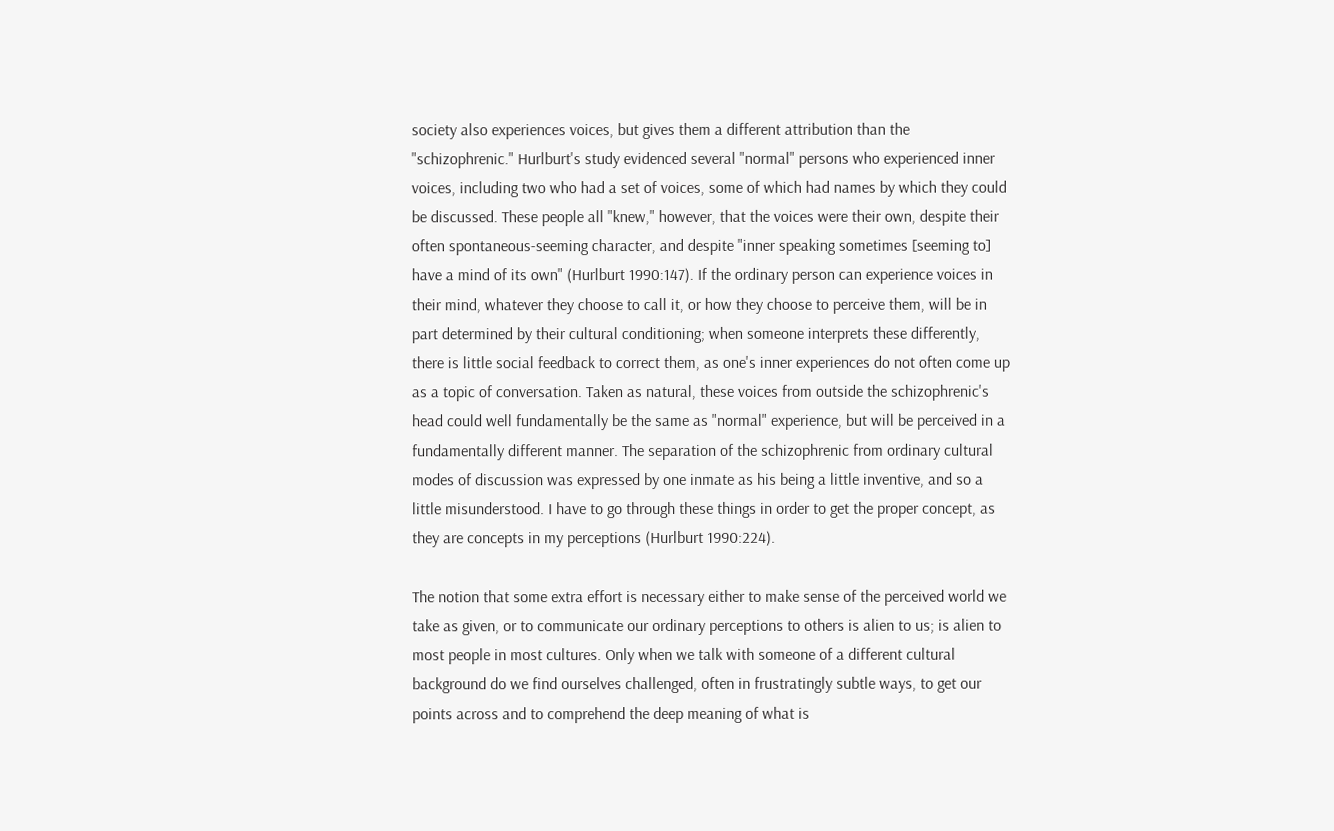society also experiences voices, but gives them a different attribution than the "schizophrenic." Hurlburt's study evidenced several "normal" persons who experienced inner voices, including two who had a set of voices, some of which had names by which they could be discussed. These people all "knew," however, that the voices were their own, despite their often spontaneous-seeming character, and despite "inner speaking sometimes [seeming to] have a mind of its own" (Hurlburt 1990:147). If the ordinary person can experience voices in their mind, whatever they choose to call it, or how they choose to perceive them, will be in part determined by their cultural conditioning; when someone interprets these differently, there is little social feedback to correct them, as one's inner experiences do not often come up as a topic of conversation. Taken as natural, these voices from outside the schizophrenic's head could well fundamentally be the same as "normal" experience, but will be perceived in a fundamentally different manner. The separation of the schizophrenic from ordinary cultural modes of discussion was expressed by one inmate as his being a little inventive, and so a little misunderstood. I have to go through these things in order to get the proper concept, as they are concepts in my perceptions (Hurlburt 1990:224).

The notion that some extra effort is necessary either to make sense of the perceived world we take as given, or to communicate our ordinary perceptions to others is alien to us; is alien to most people in most cultures. Only when we talk with someone of a different cultural background do we find ourselves challenged, often in frustratingly subtle ways, to get our points across and to comprehend the deep meaning of what is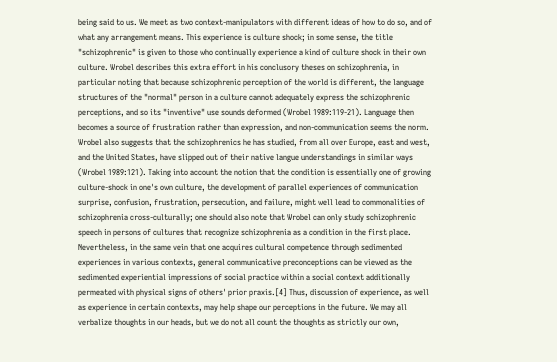being said to us. We meet as two context-manipulators with different ideas of how to do so, and of what any arrangement means. This experience is culture shock; in some sense, the title "schizophrenic" is given to those who continually experience a kind of culture shock in their own culture. Wrobel describes this extra effort in his conclusory theses on schizophrenia, in particular noting that because schizophrenic perception of the world is different, the language structures of the "normal" person in a culture cannot adequately express the schizophrenic perceptions, and so its "inventive" use sounds deformed (Wrobel 1989:119-21). Language then becomes a source of frustration rather than expression, and non-communication seems the norm. Wrobel also suggests that the schizophrenics he has studied, from all over Europe, east and west, and the United States, have slipped out of their native langue understandings in similar ways (Wrobel 1989:121). Taking into account the notion that the condition is essentially one of growing culture-shock in one's own culture, the development of parallel experiences of communication surprise, confusion, frustration, persecution, and failure, might well lead to commonalities of schizophrenia cross-culturally; one should also note that Wrobel can only study schizophrenic speech in persons of cultures that recognize schizophrenia as a condition in the first place. Nevertheless, in the same vein that one acquires cultural competence through sedimented experiences in various contexts, general communicative preconceptions can be viewed as the sedimented experiential impressions of social practice within a social context additionally permeated with physical signs of others' prior praxis.[4] Thus, discussion of experience, as well as experience in certain contexts, may help shape our perceptions in the future. We may all verbalize thoughts in our heads, but we do not all count the thoughts as strictly our own,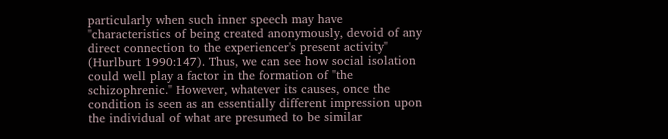particularly when such inner speech may have "characteristics of being created anonymously, devoid of any direct connection to the experiencer's present activity" (Hurlburt 1990:147). Thus, we can see how social isolation could well play a factor in the formation of "the schizophrenic." However, whatever its causes, once the condition is seen as an essentially different impression upon the individual of what are presumed to be similar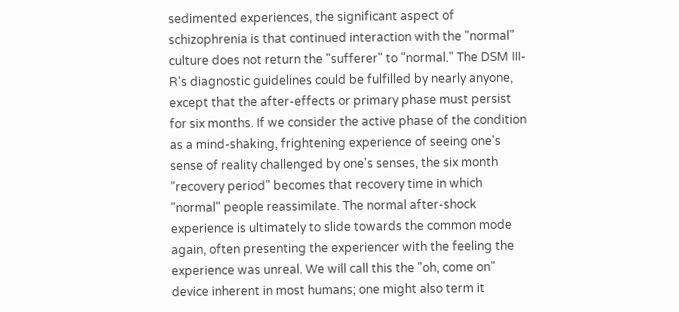sedimented experiences, the significant aspect of schizophrenia is that continued interaction with the "normal" culture does not return the "sufferer" to "normal." The DSM III-R's diagnostic guidelines could be fulfilled by nearly anyone, except that the after-effects or primary phase must persist for six months. If we consider the active phase of the condition as a mind-shaking, frightening experience of seeing one's sense of reality challenged by one's senses, the six month "recovery period" becomes that recovery time in which "normal" people reassimilate. The normal after-shock experience is ultimately to slide towards the common mode again, often presenting the experiencer with the feeling the experience was unreal. We will call this the "oh, come on" device inherent in most humans; one might also term it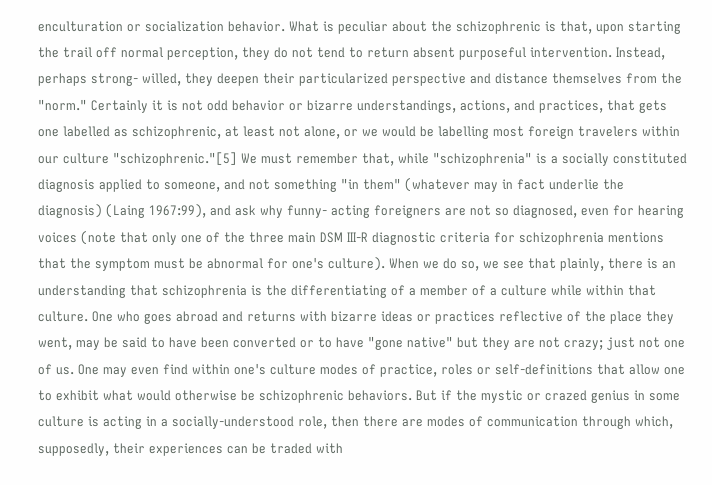enculturation or socialization behavior. What is peculiar about the schizophrenic is that, upon starting the trail off normal perception, they do not tend to return absent purposeful intervention. Instead, perhaps strong- willed, they deepen their particularized perspective and distance themselves from the "norm." Certainly it is not odd behavior or bizarre understandings, actions, and practices, that gets one labelled as schizophrenic, at least not alone, or we would be labelling most foreign travelers within our culture "schizophrenic."[5] We must remember that, while "schizophrenia" is a socially constituted diagnosis applied to someone, and not something "in them" (whatever may in fact underlie the diagnosis) (Laing 1967:99), and ask why funny- acting foreigners are not so diagnosed, even for hearing voices (note that only one of the three main DSM III-R diagnostic criteria for schizophrenia mentions that the symptom must be abnormal for one's culture). When we do so, we see that plainly, there is an understanding that schizophrenia is the differentiating of a member of a culture while within that culture. One who goes abroad and returns with bizarre ideas or practices reflective of the place they went, may be said to have been converted or to have "gone native" but they are not crazy; just not one of us. One may even find within one's culture modes of practice, roles or self-definitions that allow one to exhibit what would otherwise be schizophrenic behaviors. But if the mystic or crazed genius in some culture is acting in a socially-understood role, then there are modes of communication through which, supposedly, their experiences can be traded with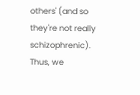others' (and so they're not really schizophrenic). Thus, we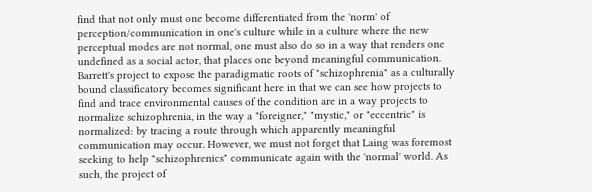find that not only must one become differentiated from the 'norm' of perception/communication in one's culture while in a culture where the new perceptual modes are not normal, one must also do so in a way that renders one undefined as a social actor, that places one beyond meaningful communication. Barrett's project to expose the paradigmatic roots of "schizophrenia" as a culturally bound classificatory becomes significant here in that we can see how projects to find and trace environmental causes of the condition are in a way projects to normalize schizophrenia, in the way a "foreigner," "mystic," or "eccentric" is normalized: by tracing a route through which apparently meaningful communication may occur. However, we must not forget that Laing was foremost seeking to help "schizophrenics" communicate again with the 'normal' world. As such, the project of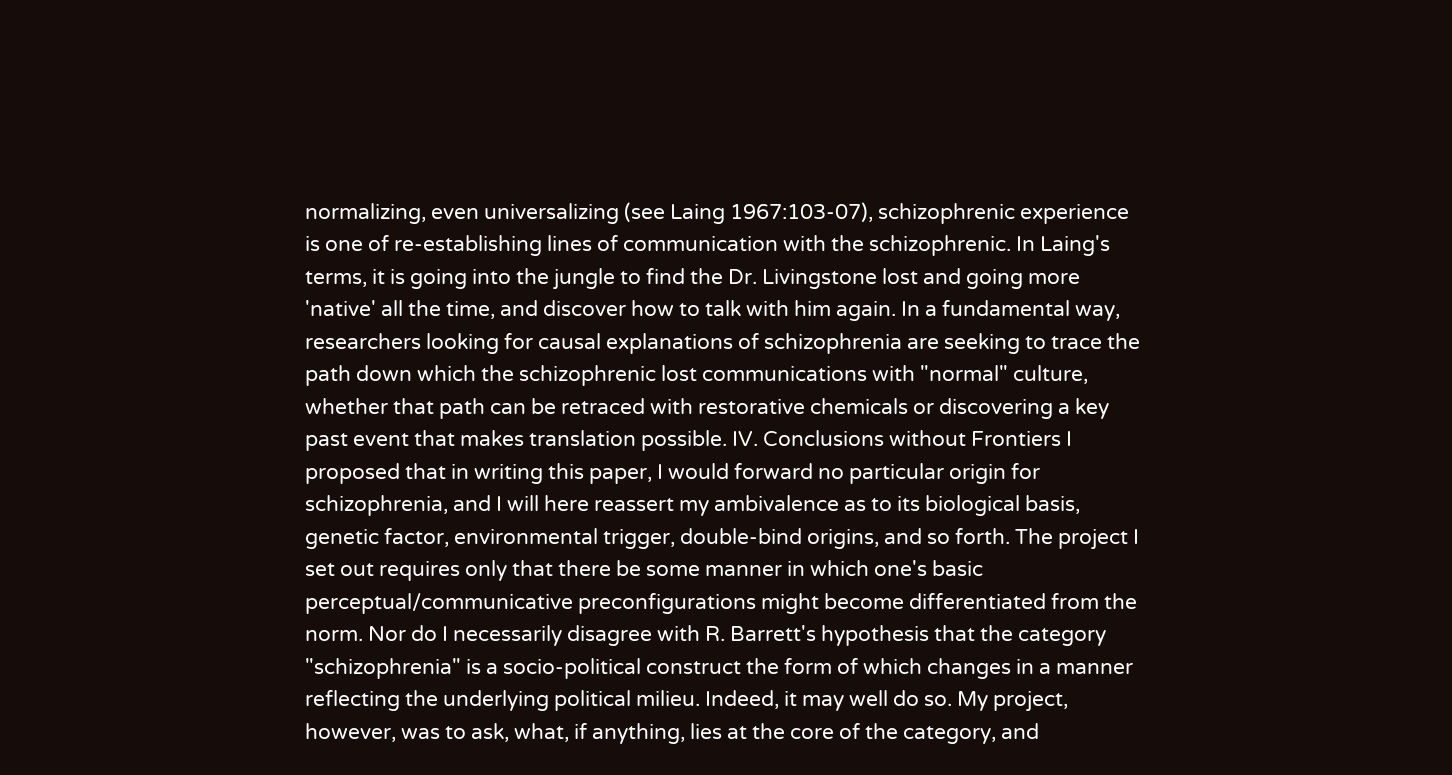normalizing, even universalizing (see Laing 1967:103-07), schizophrenic experience is one of re-establishing lines of communication with the schizophrenic. In Laing's terms, it is going into the jungle to find the Dr. Livingstone lost and going more 'native' all the time, and discover how to talk with him again. In a fundamental way, researchers looking for causal explanations of schizophrenia are seeking to trace the path down which the schizophrenic lost communications with "normal" culture, whether that path can be retraced with restorative chemicals or discovering a key past event that makes translation possible. IV. Conclusions without Frontiers I proposed that in writing this paper, I would forward no particular origin for schizophrenia, and I will here reassert my ambivalence as to its biological basis, genetic factor, environmental trigger, double-bind origins, and so forth. The project I set out requires only that there be some manner in which one's basic perceptual/communicative preconfigurations might become differentiated from the norm. Nor do I necessarily disagree with R. Barrett's hypothesis that the category "schizophrenia" is a socio-political construct the form of which changes in a manner reflecting the underlying political milieu. Indeed, it may well do so. My project, however, was to ask, what, if anything, lies at the core of the category, and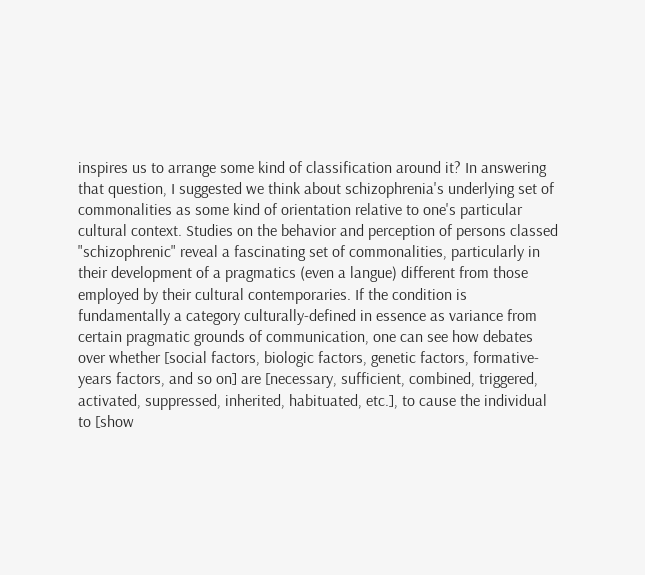inspires us to arrange some kind of classification around it? In answering that question, I suggested we think about schizophrenia's underlying set of commonalities as some kind of orientation relative to one's particular cultural context. Studies on the behavior and perception of persons classed "schizophrenic" reveal a fascinating set of commonalities, particularly in their development of a pragmatics (even a langue) different from those employed by their cultural contemporaries. If the condition is fundamentally a category culturally-defined in essence as variance from certain pragmatic grounds of communication, one can see how debates over whether [social factors, biologic factors, genetic factors, formative- years factors, and so on] are [necessary, sufficient, combined, triggered, activated, suppressed, inherited, habituated, etc.], to cause the individual to [show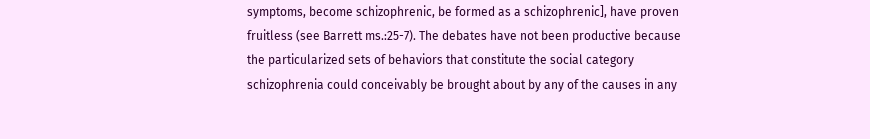symptoms, become schizophrenic, be formed as a schizophrenic], have proven fruitless (see Barrett ms.:25-7). The debates have not been productive because the particularized sets of behaviors that constitute the social category schizophrenia could conceivably be brought about by any of the causes in any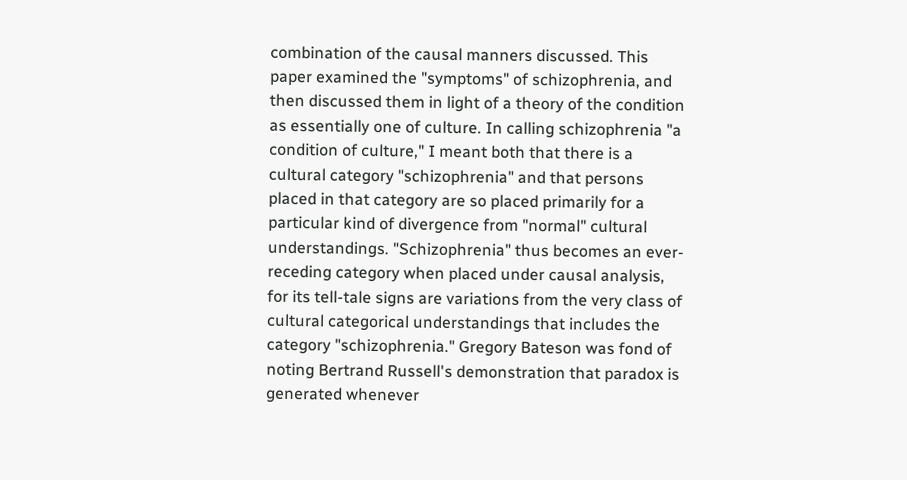combination of the causal manners discussed. This paper examined the "symptoms" of schizophrenia, and then discussed them in light of a theory of the condition as essentially one of culture. In calling schizophrenia "a condition of culture," I meant both that there is a cultural category "schizophrenia" and that persons placed in that category are so placed primarily for a particular kind of divergence from "normal" cultural understandings. "Schizophrenia" thus becomes an ever-receding category when placed under causal analysis, for its tell-tale signs are variations from the very class of cultural categorical understandings that includes the category "schizophrenia." Gregory Bateson was fond of noting Bertrand Russell's demonstration that paradox is generated whenever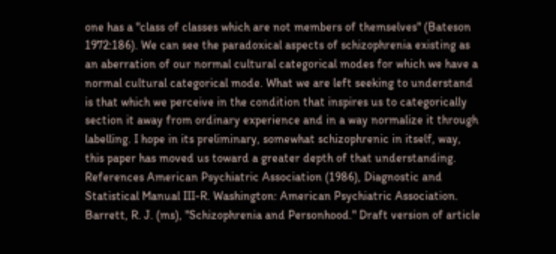one has a "class of classes which are not members of themselves" (Bateson 1972:186). We can see the paradoxical aspects of schizophrenia existing as an aberration of our normal cultural categorical modes for which we have a normal cultural categorical mode. What we are left seeking to understand is that which we perceive in the condition that inspires us to categorically section it away from ordinary experience and in a way normalize it through labelling. I hope in its preliminary, somewhat schizophrenic in itself, way, this paper has moved us toward a greater depth of that understanding. References American Psychiatric Association (1986), Diagnostic and Statistical Manual III-R. Washington: American Psychiatric Association. Barrett, R. J. (ms), "Schizophrenia and Personhood." Draft version of article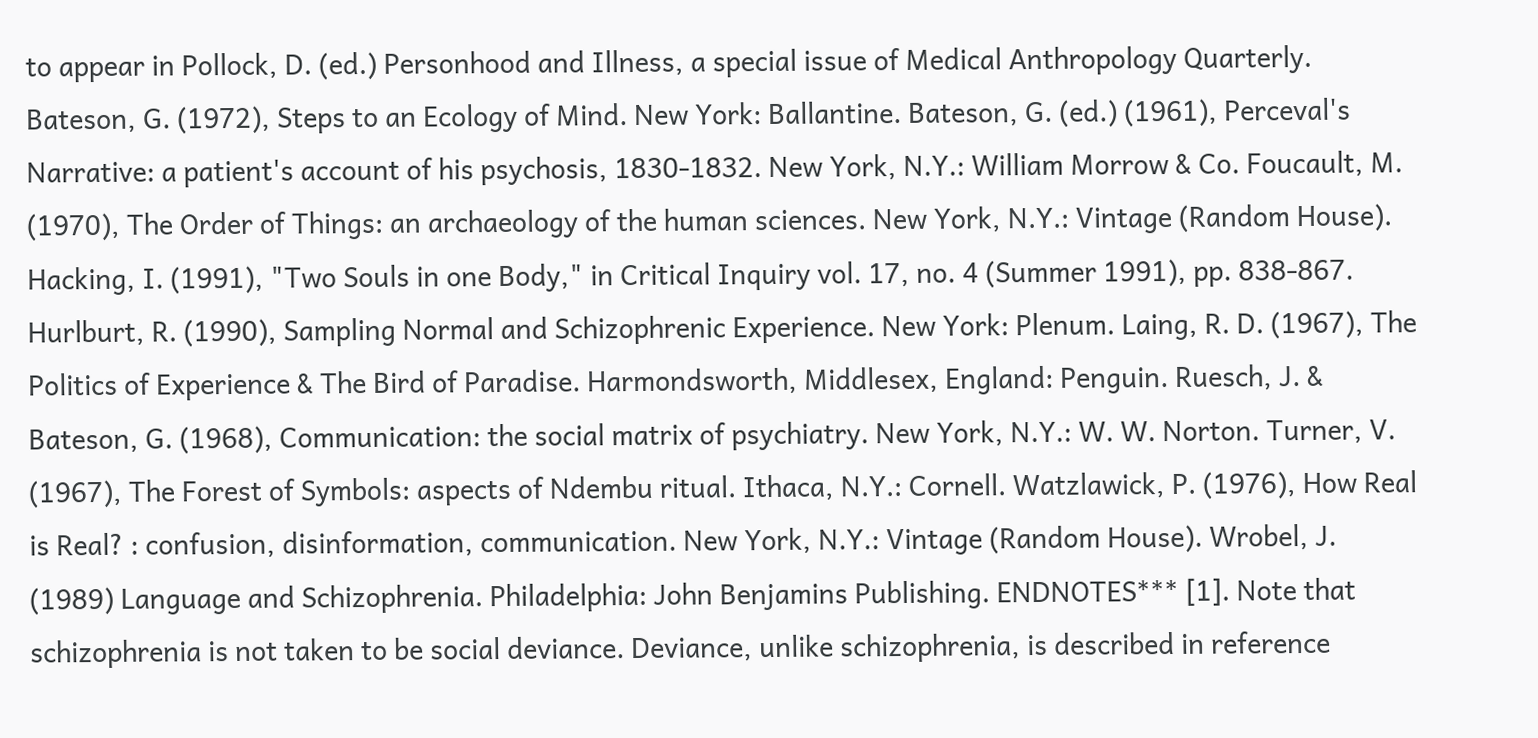to appear in Pollock, D. (ed.) Personhood and Illness, a special issue of Medical Anthropology Quarterly. Bateson, G. (1972), Steps to an Ecology of Mind. New York: Ballantine. Bateson, G. (ed.) (1961), Perceval's Narrative: a patient's account of his psychosis, 1830-1832. New York, N.Y.: William Morrow & Co. Foucault, M. (1970), The Order of Things: an archaeology of the human sciences. New York, N.Y.: Vintage (Random House). Hacking, I. (1991), "Two Souls in one Body," in Critical Inquiry vol. 17, no. 4 (Summer 1991), pp. 838-867. Hurlburt, R. (1990), Sampling Normal and Schizophrenic Experience. New York: Plenum. Laing, R. D. (1967), The Politics of Experience & The Bird of Paradise. Harmondsworth, Middlesex, England: Penguin. Ruesch, J. & Bateson, G. (1968), Communication: the social matrix of psychiatry. New York, N.Y.: W. W. Norton. Turner, V. (1967), The Forest of Symbols: aspects of Ndembu ritual. Ithaca, N.Y.: Cornell. Watzlawick, P. (1976), How Real is Real? : confusion, disinformation, communication. New York, N.Y.: Vintage (Random House). Wrobel, J. (1989) Language and Schizophrenia. Philadelphia: John Benjamins Publishing. ENDNOTES*** [1]. Note that schizophrenia is not taken to be social deviance. Deviance, unlike schizophrenia, is described in reference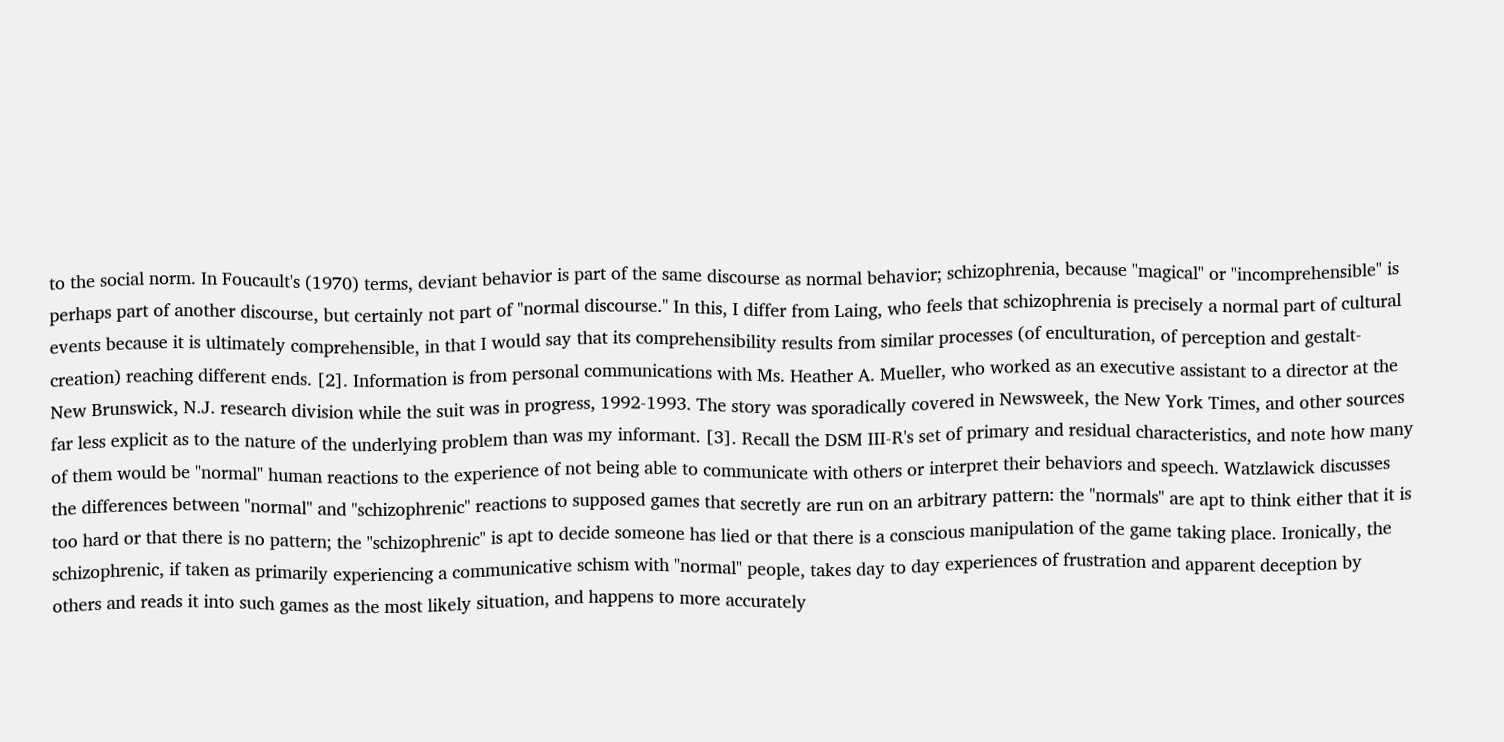to the social norm. In Foucault's (1970) terms, deviant behavior is part of the same discourse as normal behavior; schizophrenia, because "magical" or "incomprehensible" is perhaps part of another discourse, but certainly not part of "normal discourse." In this, I differ from Laing, who feels that schizophrenia is precisely a normal part of cultural events because it is ultimately comprehensible, in that I would say that its comprehensibility results from similar processes (of enculturation, of perception and gestalt-creation) reaching different ends. [2]. Information is from personal communications with Ms. Heather A. Mueller, who worked as an executive assistant to a director at the New Brunswick, N.J. research division while the suit was in progress, 1992-1993. The story was sporadically covered in Newsweek, the New York Times, and other sources far less explicit as to the nature of the underlying problem than was my informant. [3]. Recall the DSM III-R's set of primary and residual characteristics, and note how many of them would be "normal" human reactions to the experience of not being able to communicate with others or interpret their behaviors and speech. Watzlawick discusses the differences between "normal" and "schizophrenic" reactions to supposed games that secretly are run on an arbitrary pattern: the "normals" are apt to think either that it is too hard or that there is no pattern; the "schizophrenic" is apt to decide someone has lied or that there is a conscious manipulation of the game taking place. Ironically, the schizophrenic, if taken as primarily experiencing a communicative schism with "normal" people, takes day to day experiences of frustration and apparent deception by others and reads it into such games as the most likely situation, and happens to more accurately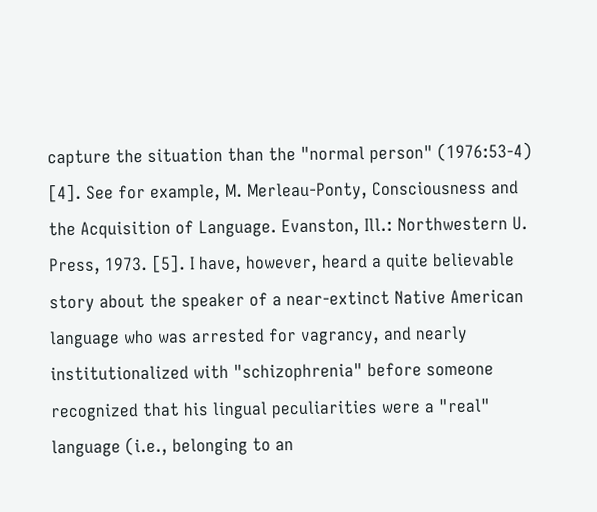capture the situation than the "normal person" (1976:53-4) [4]. See for example, M. Merleau-Ponty, Consciousness and the Acquisition of Language. Evanston, Ill.: Northwestern U. Press, 1973. [5]. I have, however, heard a quite believable story about the speaker of a near-extinct Native American language who was arrested for vagrancy, and nearly institutionalized with "schizophrenia" before someone recognized that his lingual peculiarities were a "real" language (i.e., belonging to an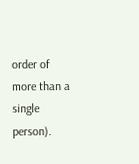order of more than a single person).